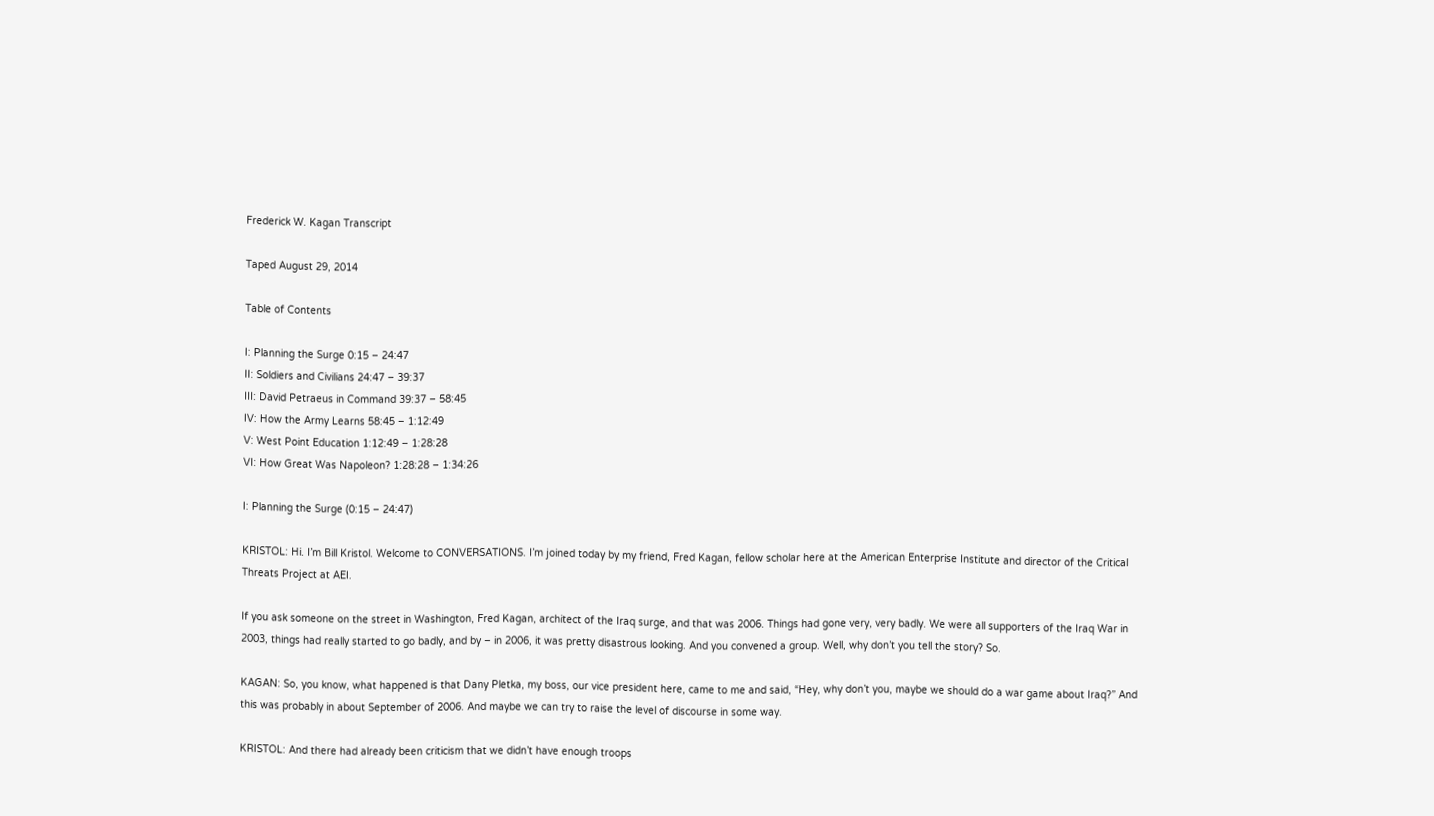Frederick W. Kagan Transcript

Taped August 29, 2014

Table of Contents

I: Planning the Surge 0:15 – 24:47
II: Soldiers and Civilians 24:47 – 39:37
III: David Petraeus in Command 39:37 – 58:45
IV: How the Army Learns 58:45 – 1:12:49
V: West Point Education 1:12:49 – 1:28:28
VI: How Great Was Napoleon? 1:28:28 – 1:34:26

I: Planning the Surge (0:15 – 24:47)

KRISTOL: Hi. I’m Bill Kristol. Welcome to CONVERSATIONS. I’m joined today by my friend, Fred Kagan, fellow scholar here at the American Enterprise Institute and director of the Critical Threats Project at AEI.

If you ask someone on the street in Washington, Fred Kagan, architect of the Iraq surge, and that was 2006. Things had gone very, very badly. We were all supporters of the Iraq War in 2003, things had really started to go badly, and by – in 2006, it was pretty disastrous looking. And you convened a group. Well, why don’t you tell the story? So.

KAGAN: So, you know, what happened is that Dany Pletka, my boss, our vice president here, came to me and said, “Hey, why don’t you, maybe we should do a war game about Iraq?” And this was probably in about September of 2006. And maybe we can try to raise the level of discourse in some way.

KRISTOL: And there had already been criticism that we didn’t have enough troops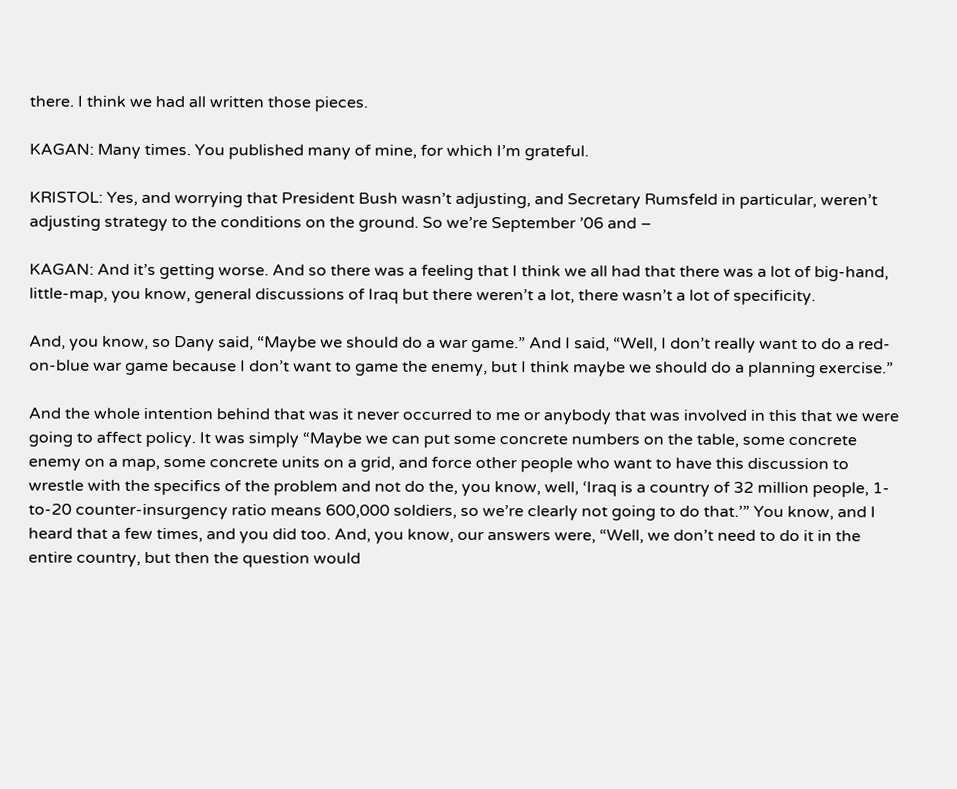there. I think we had all written those pieces.

KAGAN: Many times. You published many of mine, for which I’m grateful.

KRISTOL: Yes, and worrying that President Bush wasn’t adjusting, and Secretary Rumsfeld in particular, weren’t adjusting strategy to the conditions on the ground. So we’re September ’06 and –

KAGAN: And it’s getting worse. And so there was a feeling that I think we all had that there was a lot of big-hand, little-map, you know, general discussions of Iraq but there weren’t a lot, there wasn’t a lot of specificity.

And, you know, so Dany said, “Maybe we should do a war game.” And I said, “Well, I don’t really want to do a red-on-blue war game because I don’t want to game the enemy, but I think maybe we should do a planning exercise.”

And the whole intention behind that was it never occurred to me or anybody that was involved in this that we were going to affect policy. It was simply “Maybe we can put some concrete numbers on the table, some concrete enemy on a map, some concrete units on a grid, and force other people who want to have this discussion to wrestle with the specifics of the problem and not do the, you know, well, ‘Iraq is a country of 32 million people, 1-to-20 counter-insurgency ratio means 600,000 soldiers, so we’re clearly not going to do that.’” You know, and I heard that a few times, and you did too. And, you know, our answers were, “Well, we don’t need to do it in the entire country, but then the question would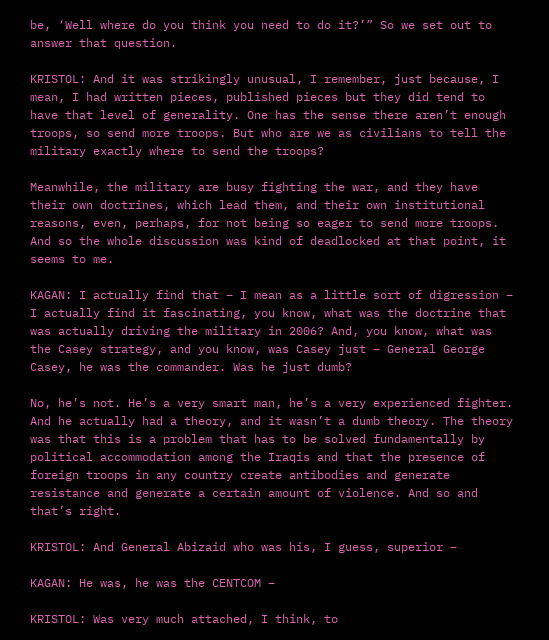be, ‘Well where do you think you need to do it?’” So we set out to answer that question.

KRISTOL: And it was strikingly unusual, I remember, just because, I mean, I had written pieces, published pieces but they did tend to have that level of generality. One has the sense there aren’t enough troops, so send more troops. But who are we as civilians to tell the military exactly where to send the troops?

Meanwhile, the military are busy fighting the war, and they have their own doctrines, which lead them, and their own institutional reasons, even, perhaps, for not being so eager to send more troops. And so the whole discussion was kind of deadlocked at that point, it seems to me.

KAGAN: I actually find that – I mean as a little sort of digression – I actually find it fascinating, you know, what was the doctrine that was actually driving the military in 2006? And, you know, what was the Casey strategy, and you know, was Casey just – General George Casey, he was the commander. Was he just dumb?

No, he’s not. He’s a very smart man, he’s a very experienced fighter. And he actually had a theory, and it wasn’t a dumb theory. The theory was that this is a problem that has to be solved fundamentally by political accommodation among the Iraqis and that the presence of foreign troops in any country create antibodies and generate resistance and generate a certain amount of violence. And so and that’s right.

KRISTOL: And General Abizaid who was his, I guess, superior –

KAGAN: He was, he was the CENTCOM –

KRISTOL: Was very much attached, I think, to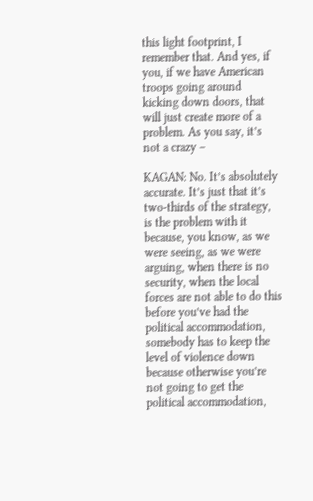this light footprint, I remember that. And yes, if you, if we have American troops going around kicking down doors, that will just create more of a problem. As you say, it’s not a crazy –

KAGAN: No. It’s absolutely accurate. It’s just that it’s two-thirds of the strategy, is the problem with it because, you know, as we were seeing, as we were arguing, when there is no security, when the local forces are not able to do this before you’ve had the political accommodation, somebody has to keep the level of violence down because otherwise you’re not going to get the political accommodation,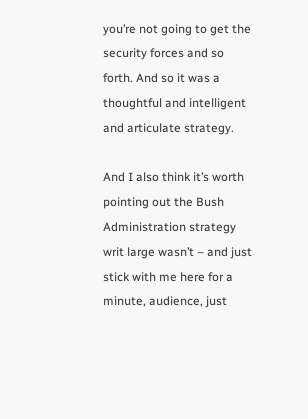you’re not going to get the security forces and so forth. And so it was a thoughtful and intelligent and articulate strategy.

And I also think it’s worth pointing out the Bush Administration strategy writ large wasn’t – and just stick with me here for a minute, audience, just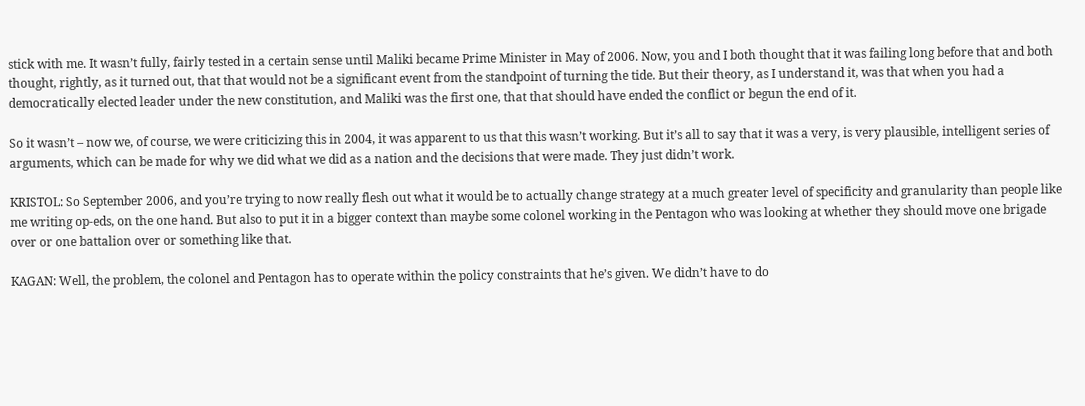stick with me. It wasn’t fully, fairly tested in a certain sense until Maliki became Prime Minister in May of 2006. Now, you and I both thought that it was failing long before that and both thought, rightly, as it turned out, that that would not be a significant event from the standpoint of turning the tide. But their theory, as I understand it, was that when you had a democratically elected leader under the new constitution, and Maliki was the first one, that that should have ended the conflict or begun the end of it.

So it wasn’t – now we, of course, we were criticizing this in 2004, it was apparent to us that this wasn’t working. But it’s all to say that it was a very, is very plausible, intelligent series of arguments, which can be made for why we did what we did as a nation and the decisions that were made. They just didn’t work.

KRISTOL: So September 2006, and you’re trying to now really flesh out what it would be to actually change strategy at a much greater level of specificity and granularity than people like me writing op-eds, on the one hand. But also to put it in a bigger context than maybe some colonel working in the Pentagon who was looking at whether they should move one brigade over or one battalion over or something like that.

KAGAN: Well, the problem, the colonel and Pentagon has to operate within the policy constraints that he’s given. We didn’t have to do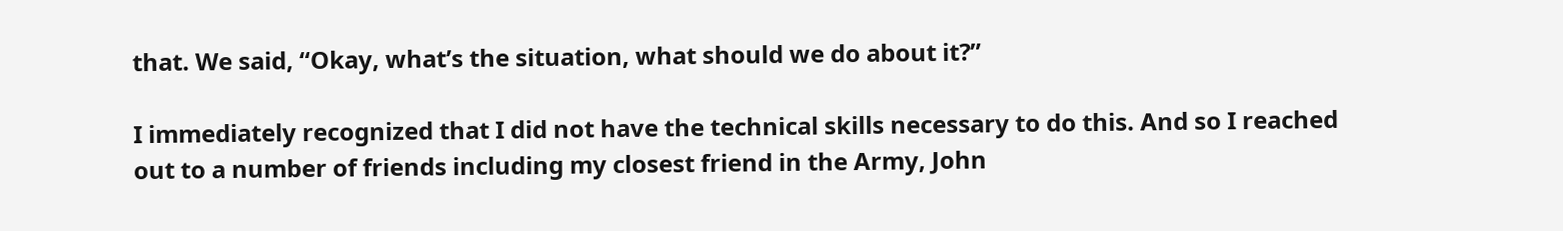that. We said, “Okay, what’s the situation, what should we do about it?”

I immediately recognized that I did not have the technical skills necessary to do this. And so I reached out to a number of friends including my closest friend in the Army, John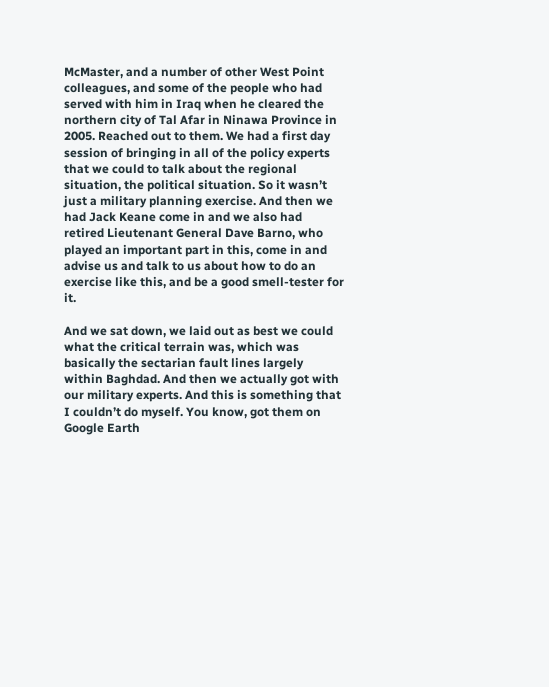McMaster, and a number of other West Point colleagues, and some of the people who had served with him in Iraq when he cleared the northern city of Tal Afar in Ninawa Province in 2005. Reached out to them. We had a first day session of bringing in all of the policy experts that we could to talk about the regional situation, the political situation. So it wasn’t just a military planning exercise. And then we had Jack Keane come in and we also had retired Lieutenant General Dave Barno, who played an important part in this, come in and advise us and talk to us about how to do an exercise like this, and be a good smell-tester for it.

And we sat down, we laid out as best we could what the critical terrain was, which was basically the sectarian fault lines largely within Baghdad. And then we actually got with our military experts. And this is something that I couldn’t do myself. You know, got them on Google Earth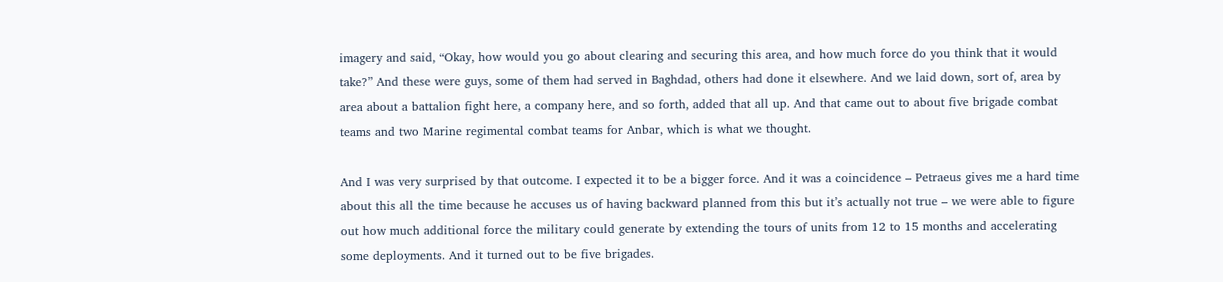imagery and said, “Okay, how would you go about clearing and securing this area, and how much force do you think that it would take?” And these were guys, some of them had served in Baghdad, others had done it elsewhere. And we laid down, sort of, area by area about a battalion fight here, a company here, and so forth, added that all up. And that came out to about five brigade combat teams and two Marine regimental combat teams for Anbar, which is what we thought.

And I was very surprised by that outcome. I expected it to be a bigger force. And it was a coincidence – Petraeus gives me a hard time about this all the time because he accuses us of having backward planned from this but it’s actually not true – we were able to figure out how much additional force the military could generate by extending the tours of units from 12 to 15 months and accelerating some deployments. And it turned out to be five brigades.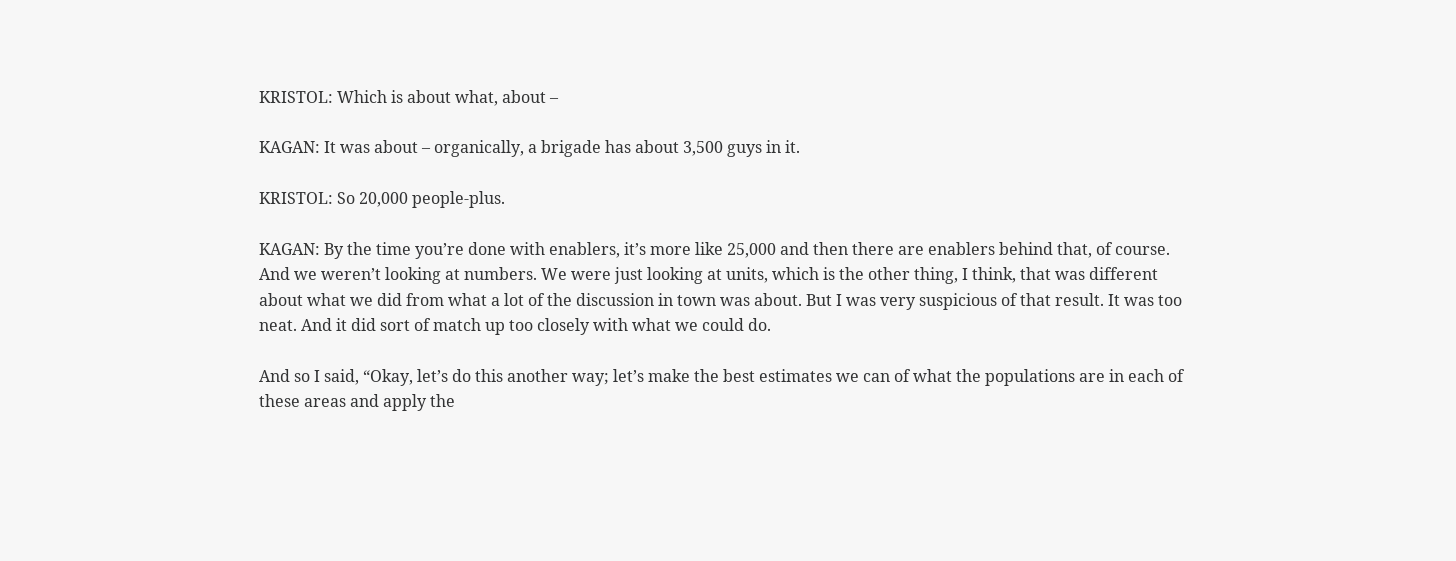KRISTOL: Which is about what, about –

KAGAN: It was about – organically, a brigade has about 3,500 guys in it.

KRISTOL: So 20,000 people-plus.

KAGAN: By the time you’re done with enablers, it’s more like 25,000 and then there are enablers behind that, of course. And we weren’t looking at numbers. We were just looking at units, which is the other thing, I think, that was different about what we did from what a lot of the discussion in town was about. But I was very suspicious of that result. It was too neat. And it did sort of match up too closely with what we could do.

And so I said, “Okay, let’s do this another way; let’s make the best estimates we can of what the populations are in each of these areas and apply the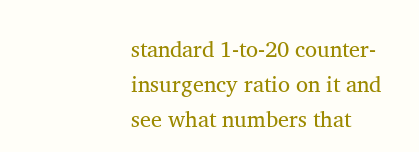standard 1-to-20 counter-insurgency ratio on it and see what numbers that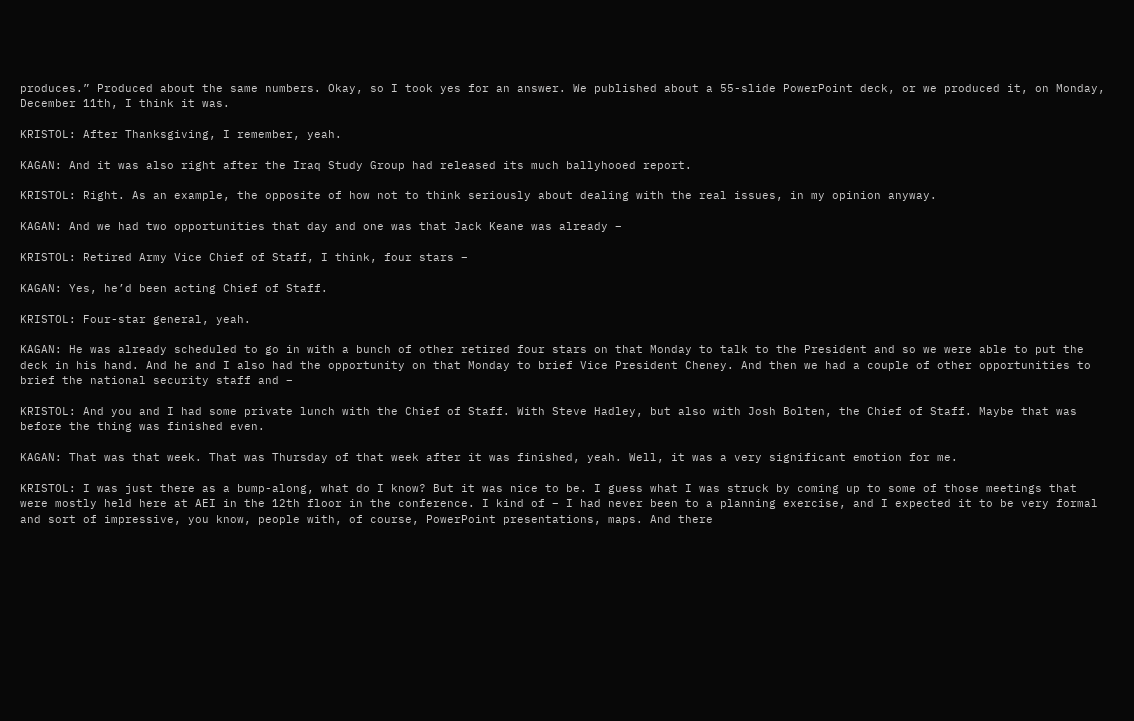produces.” Produced about the same numbers. Okay, so I took yes for an answer. We published about a 55-slide PowerPoint deck, or we produced it, on Monday, December 11th, I think it was.

KRISTOL: After Thanksgiving, I remember, yeah.

KAGAN: And it was also right after the Iraq Study Group had released its much ballyhooed report.

KRISTOL: Right. As an example, the opposite of how not to think seriously about dealing with the real issues, in my opinion anyway.

KAGAN: And we had two opportunities that day and one was that Jack Keane was already –

KRISTOL: Retired Army Vice Chief of Staff, I think, four stars –

KAGAN: Yes, he’d been acting Chief of Staff.

KRISTOL: Four-star general, yeah.

KAGAN: He was already scheduled to go in with a bunch of other retired four stars on that Monday to talk to the President and so we were able to put the deck in his hand. And he and I also had the opportunity on that Monday to brief Vice President Cheney. And then we had a couple of other opportunities to brief the national security staff and –

KRISTOL: And you and I had some private lunch with the Chief of Staff. With Steve Hadley, but also with Josh Bolten, the Chief of Staff. Maybe that was before the thing was finished even.

KAGAN: That was that week. That was Thursday of that week after it was finished, yeah. Well, it was a very significant emotion for me.

KRISTOL: I was just there as a bump-along, what do I know? But it was nice to be. I guess what I was struck by coming up to some of those meetings that were mostly held here at AEI in the 12th floor in the conference. I kind of – I had never been to a planning exercise, and I expected it to be very formal and sort of impressive, you know, people with, of course, PowerPoint presentations, maps. And there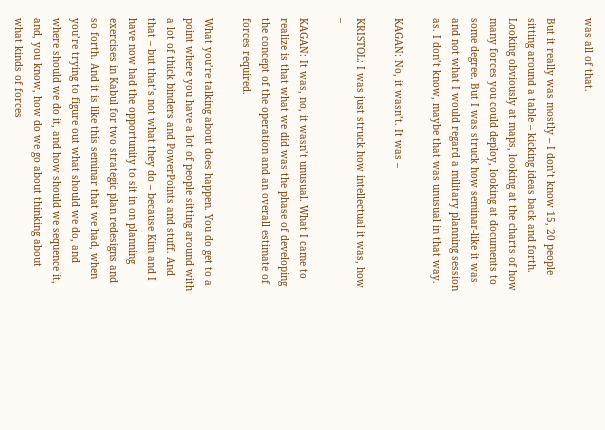was all of that.

But it really was mostly – I don’t know 15, 20 people sitting around a table – kicking ideas back and forth. Looking obviously at maps, looking at the charts of how many forces you could deploy, looking at documents to some degree. But I was struck how seminar-like it was and not what I would regard a military planning session as. I don’t know, maybe that was unusual in that way.

KAGAN: No, it wasn’t. It was –

KRISTOL: I was just struck how intellectual it was, how –

KAGAN: It was, no, it wasn’t unusual. What I came to realize is that what we did was the phase of developing the concept of the operation and an overall estimate of forces required.

What you’re talking about does happen. You do get to a point where you have a lot of people sitting around with a lot of thick binders and PowerPoints and stuff. And that – but that’s not what they do – because Kim and I have now had the opportunity to sit in on planning exercises in Kabul for two strategic plan redesigns and so forth. And it is like this seminar that we had, when you’re trying to figure out what should we do, and where should we do it, and how should we sequence it, and, you know, how do we go about thinking about what kinds of forces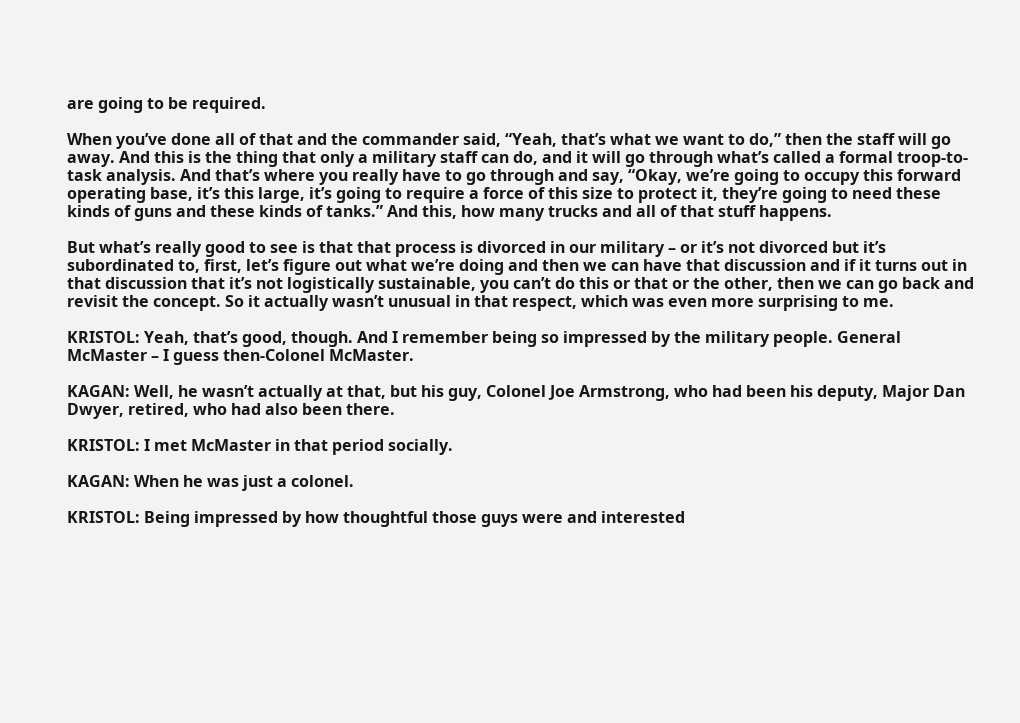are going to be required.

When you’ve done all of that and the commander said, “Yeah, that’s what we want to do,” then the staff will go away. And this is the thing that only a military staff can do, and it will go through what’s called a formal troop-to-task analysis. And that’s where you really have to go through and say, “Okay, we’re going to occupy this forward operating base, it’s this large, it’s going to require a force of this size to protect it, they’re going to need these kinds of guns and these kinds of tanks.” And this, how many trucks and all of that stuff happens.

But what’s really good to see is that that process is divorced in our military – or it’s not divorced but it’s subordinated to, first, let’s figure out what we’re doing and then we can have that discussion and if it turns out in that discussion that it’s not logistically sustainable, you can’t do this or that or the other, then we can go back and revisit the concept. So it actually wasn’t unusual in that respect, which was even more surprising to me.

KRISTOL: Yeah, that’s good, though. And I remember being so impressed by the military people. General McMaster – I guess then-Colonel McMaster.

KAGAN: Well, he wasn’t actually at that, but his guy, Colonel Joe Armstrong, who had been his deputy, Major Dan Dwyer, retired, who had also been there.

KRISTOL: I met McMaster in that period socially.

KAGAN: When he was just a colonel.

KRISTOL: Being impressed by how thoughtful those guys were and interested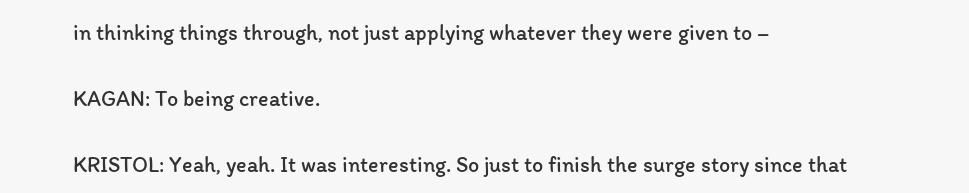in thinking things through, not just applying whatever they were given to –

KAGAN: To being creative.

KRISTOL: Yeah, yeah. It was interesting. So just to finish the surge story since that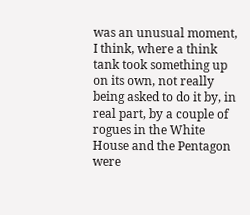was an unusual moment, I think, where a think tank took something up on its own, not really being asked to do it by, in real part, by a couple of rogues in the White House and the Pentagon were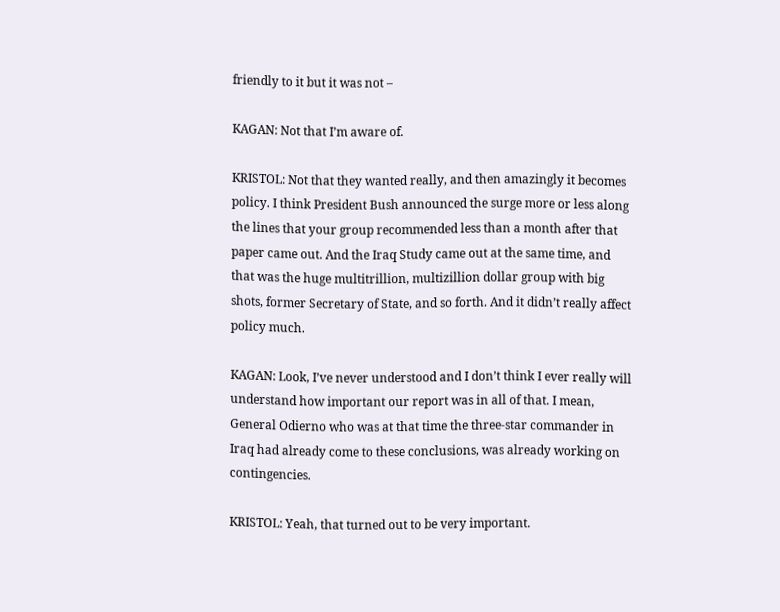friendly to it but it was not –

KAGAN: Not that I’m aware of.

KRISTOL: Not that they wanted really, and then amazingly it becomes policy. I think President Bush announced the surge more or less along the lines that your group recommended less than a month after that paper came out. And the Iraq Study came out at the same time, and that was the huge multitrillion, multizillion dollar group with big shots, former Secretary of State, and so forth. And it didn’t really affect policy much.

KAGAN: Look, I’ve never understood and I don’t think I ever really will understand how important our report was in all of that. I mean, General Odierno who was at that time the three-star commander in Iraq had already come to these conclusions, was already working on contingencies.

KRISTOL: Yeah, that turned out to be very important.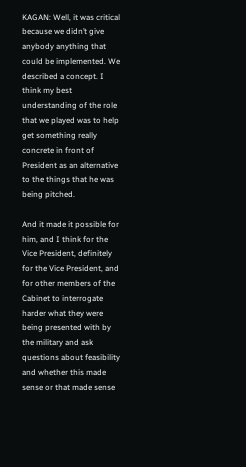KAGAN: Well, it was critical because we didn’t give anybody anything that could be implemented. We described a concept. I think my best understanding of the role that we played was to help get something really concrete in front of President as an alternative to the things that he was being pitched.

And it made it possible for him, and I think for the Vice President, definitely for the Vice President, and for other members of the Cabinet to interrogate harder what they were being presented with by the military and ask questions about feasibility and whether this made sense or that made sense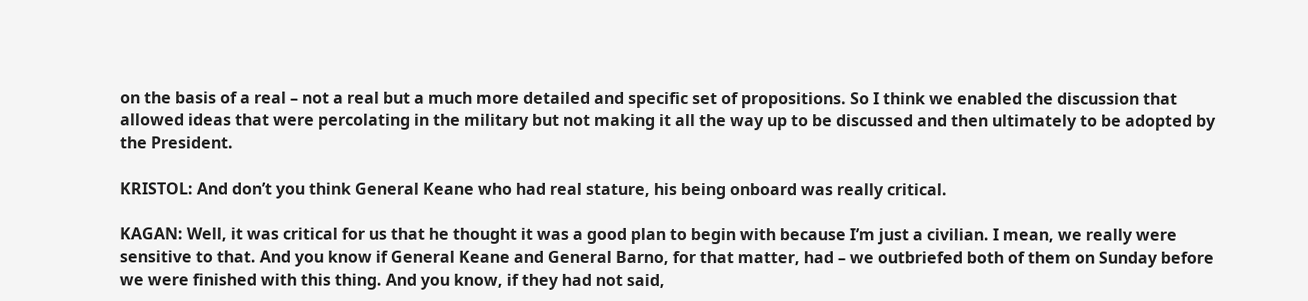on the basis of a real – not a real but a much more detailed and specific set of propositions. So I think we enabled the discussion that allowed ideas that were percolating in the military but not making it all the way up to be discussed and then ultimately to be adopted by the President.

KRISTOL: And don’t you think General Keane who had real stature, his being onboard was really critical.

KAGAN: Well, it was critical for us that he thought it was a good plan to begin with because I’m just a civilian. I mean, we really were sensitive to that. And you know if General Keane and General Barno, for that matter, had – we outbriefed both of them on Sunday before we were finished with this thing. And you know, if they had not said,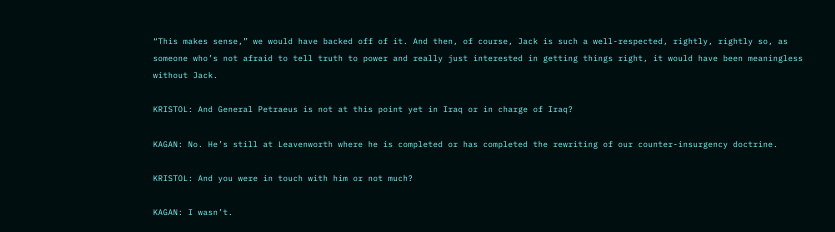“This makes sense,” we would have backed off of it. And then, of course, Jack is such a well-respected, rightly, rightly so, as someone who’s not afraid to tell truth to power and really just interested in getting things right, it would have been meaningless without Jack.

KRISTOL: And General Petraeus is not at this point yet in Iraq or in charge of Iraq?

KAGAN: No. He’s still at Leavenworth where he is completed or has completed the rewriting of our counter-insurgency doctrine.

KRISTOL: And you were in touch with him or not much?

KAGAN: I wasn’t.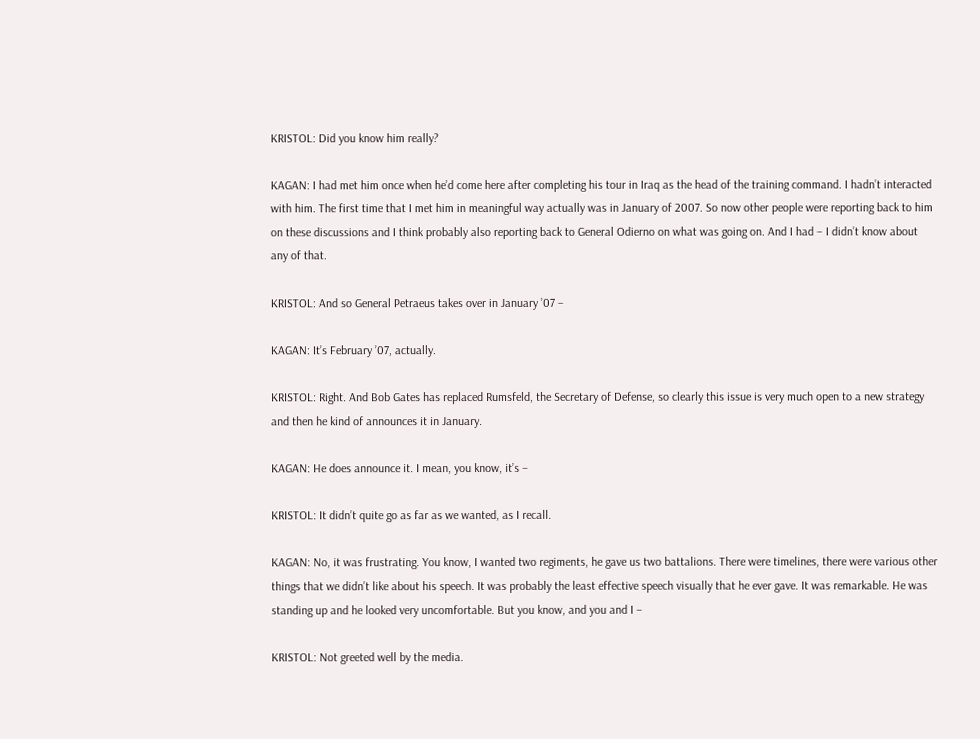KRISTOL: Did you know him really?

KAGAN: I had met him once when he’d come here after completing his tour in Iraq as the head of the training command. I hadn’t interacted with him. The first time that I met him in meaningful way actually was in January of 2007. So now other people were reporting back to him on these discussions and I think probably also reporting back to General Odierno on what was going on. And I had – I didn’t know about any of that.

KRISTOL: And so General Petraeus takes over in January ’07 –

KAGAN: It’s February ’07, actually.

KRISTOL: Right. And Bob Gates has replaced Rumsfeld, the Secretary of Defense, so clearly this issue is very much open to a new strategy and then he kind of announces it in January.

KAGAN: He does announce it. I mean, you know, it’s –

KRISTOL: It didn’t quite go as far as we wanted, as I recall.

KAGAN: No, it was frustrating. You know, I wanted two regiments, he gave us two battalions. There were timelines, there were various other things that we didn’t like about his speech. It was probably the least effective speech visually that he ever gave. It was remarkable. He was standing up and he looked very uncomfortable. But you know, and you and I –

KRISTOL: Not greeted well by the media.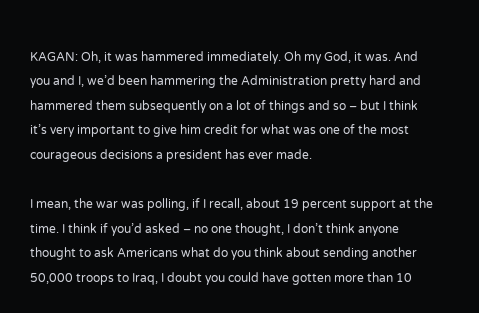KAGAN: Oh, it was hammered immediately. Oh my God, it was. And you and I, we’d been hammering the Administration pretty hard and hammered them subsequently on a lot of things and so – but I think it’s very important to give him credit for what was one of the most courageous decisions a president has ever made.

I mean, the war was polling, if I recall, about 19 percent support at the time. I think if you’d asked – no one thought, I don’t think anyone thought to ask Americans what do you think about sending another 50,000 troops to Iraq, I doubt you could have gotten more than 10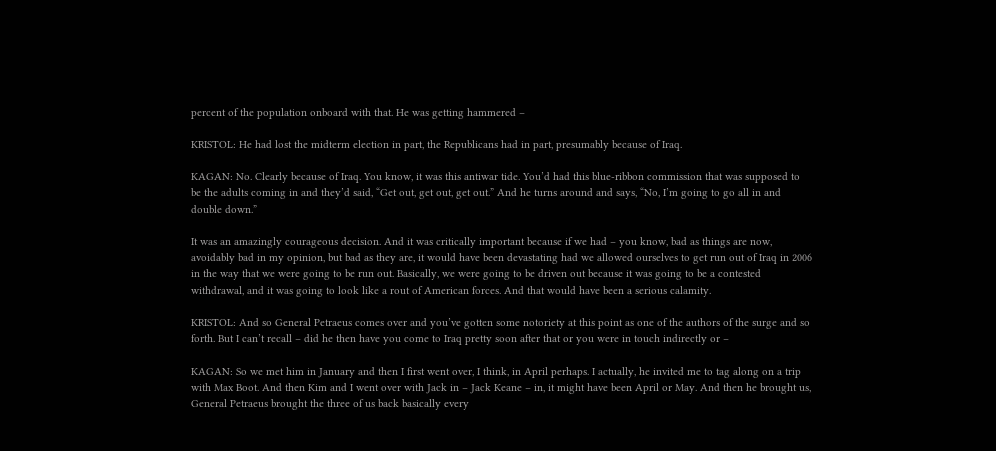percent of the population onboard with that. He was getting hammered –

KRISTOL: He had lost the midterm election in part, the Republicans had in part, presumably because of Iraq.

KAGAN: No. Clearly because of Iraq. You know, it was this antiwar tide. You’d had this blue-ribbon commission that was supposed to be the adults coming in and they’d said, “Get out, get out, get out.” And he turns around and says, “No, I’m going to go all in and double down.”

It was an amazingly courageous decision. And it was critically important because if we had – you know, bad as things are now, avoidably bad in my opinion, but bad as they are, it would have been devastating had we allowed ourselves to get run out of Iraq in 2006 in the way that we were going to be run out. Basically, we were going to be driven out because it was going to be a contested withdrawal, and it was going to look like a rout of American forces. And that would have been a serious calamity.

KRISTOL: And so General Petraeus comes over and you’ve gotten some notoriety at this point as one of the authors of the surge and so forth. But I can’t recall – did he then have you come to Iraq pretty soon after that or you were in touch indirectly or –

KAGAN: So we met him in January and then I first went over, I think, in April perhaps. I actually, he invited me to tag along on a trip with Max Boot. And then Kim and I went over with Jack in – Jack Keane – in, it might have been April or May. And then he brought us, General Petraeus brought the three of us back basically every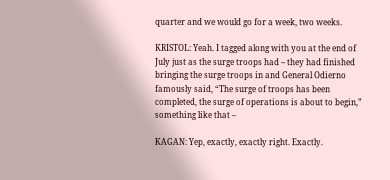quarter and we would go for a week, two weeks.

KRISTOL: Yeah. I tagged along with you at the end of July just as the surge troops had – they had finished bringing the surge troops in and General Odierno famously said, “The surge of troops has been completed, the surge of operations is about to begin,” something like that –

KAGAN: Yep, exactly, exactly right. Exactly.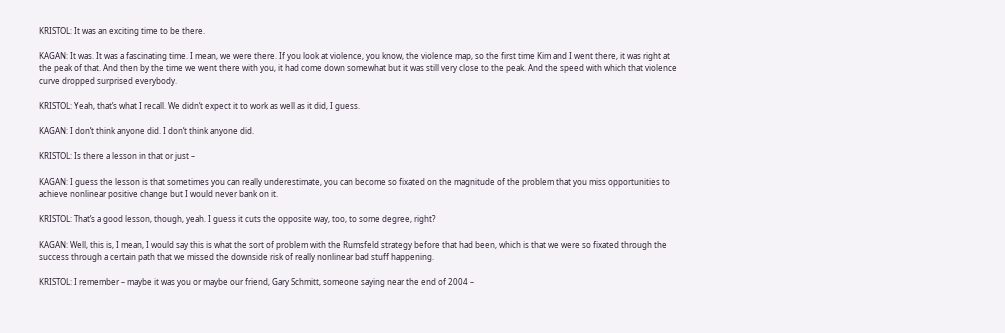KRISTOL: It was an exciting time to be there.

KAGAN: It was. It was a fascinating time. I mean, we were there. If you look at violence, you know, the violence map, so the first time Kim and I went there, it was right at the peak of that. And then by the time we went there with you, it had come down somewhat but it was still very close to the peak. And the speed with which that violence curve dropped surprised everybody.

KRISTOL: Yeah, that’s what I recall. We didn’t expect it to work as well as it did, I guess.

KAGAN: I don’t think anyone did. I don’t think anyone did.

KRISTOL: Is there a lesson in that or just –

KAGAN: I guess the lesson is that sometimes you can really underestimate, you can become so fixated on the magnitude of the problem that you miss opportunities to achieve nonlinear positive change but I would never bank on it.

KRISTOL: That’s a good lesson, though, yeah. I guess it cuts the opposite way, too, to some degree, right?

KAGAN: Well, this is, I mean, I would say this is what the sort of problem with the Rumsfeld strategy before that had been, which is that we were so fixated through the success through a certain path that we missed the downside risk of really nonlinear bad stuff happening.

KRISTOL: I remember – maybe it was you or maybe our friend, Gary Schmitt, someone saying near the end of 2004 –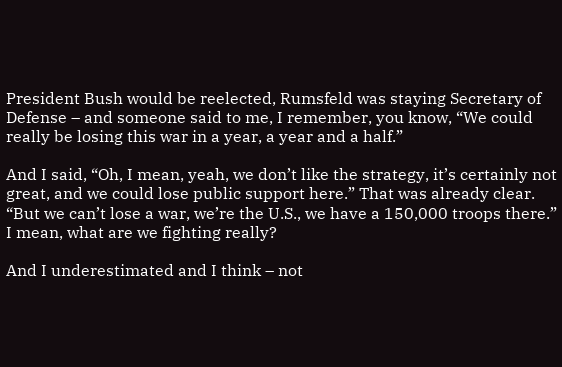President Bush would be reelected, Rumsfeld was staying Secretary of Defense – and someone said to me, I remember, you know, “We could really be losing this war in a year, a year and a half.”

And I said, “Oh, I mean, yeah, we don’t like the strategy, it’s certainly not great, and we could lose public support here.” That was already clear. “But we can’t lose a war, we’re the U.S., we have a 150,000 troops there.” I mean, what are we fighting really?

And I underestimated and I think – not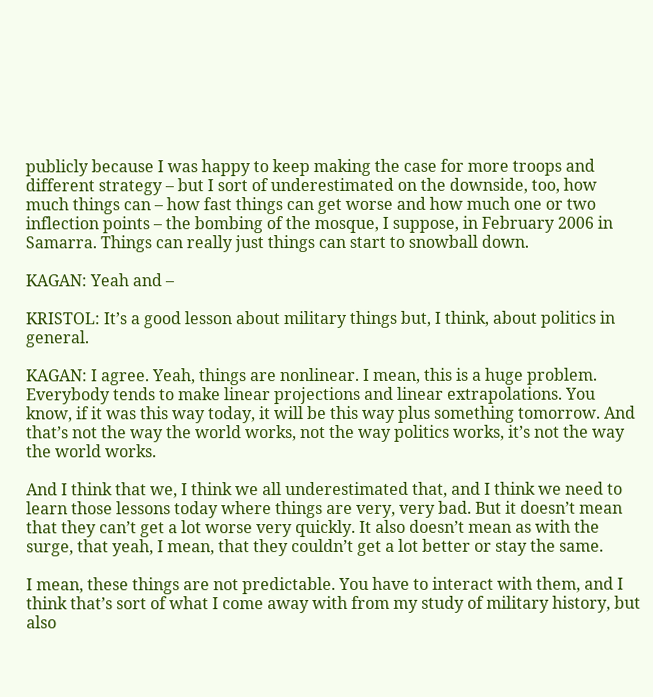publicly because I was happy to keep making the case for more troops and different strategy – but I sort of underestimated on the downside, too, how much things can – how fast things can get worse and how much one or two inflection points – the bombing of the mosque, I suppose, in February 2006 in Samarra. Things can really just things can start to snowball down.

KAGAN: Yeah and –

KRISTOL: It’s a good lesson about military things but, I think, about politics in general.

KAGAN: I agree. Yeah, things are nonlinear. I mean, this is a huge problem. Everybody tends to make linear projections and linear extrapolations. You know, if it was this way today, it will be this way plus something tomorrow. And that’s not the way the world works, not the way politics works, it’s not the way the world works.

And I think that we, I think we all underestimated that, and I think we need to learn those lessons today where things are very, very bad. But it doesn’t mean that they can’t get a lot worse very quickly. It also doesn’t mean as with the surge, that yeah, I mean, that they couldn’t get a lot better or stay the same.

I mean, these things are not predictable. You have to interact with them, and I think that’s sort of what I come away with from my study of military history, but also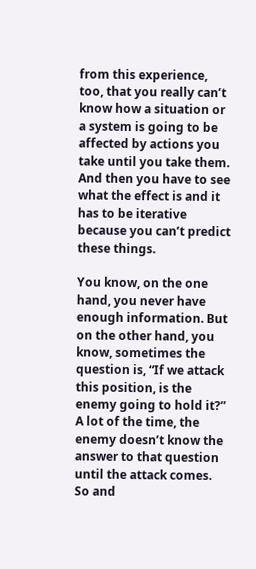from this experience, too, that you really can’t know how a situation or a system is going to be affected by actions you take until you take them. And then you have to see what the effect is and it has to be iterative because you can’t predict these things.

You know, on the one hand, you never have enough information. But on the other hand, you know, sometimes the question is, “If we attack this position, is the enemy going to hold it?” A lot of the time, the enemy doesn’t know the answer to that question until the attack comes. So and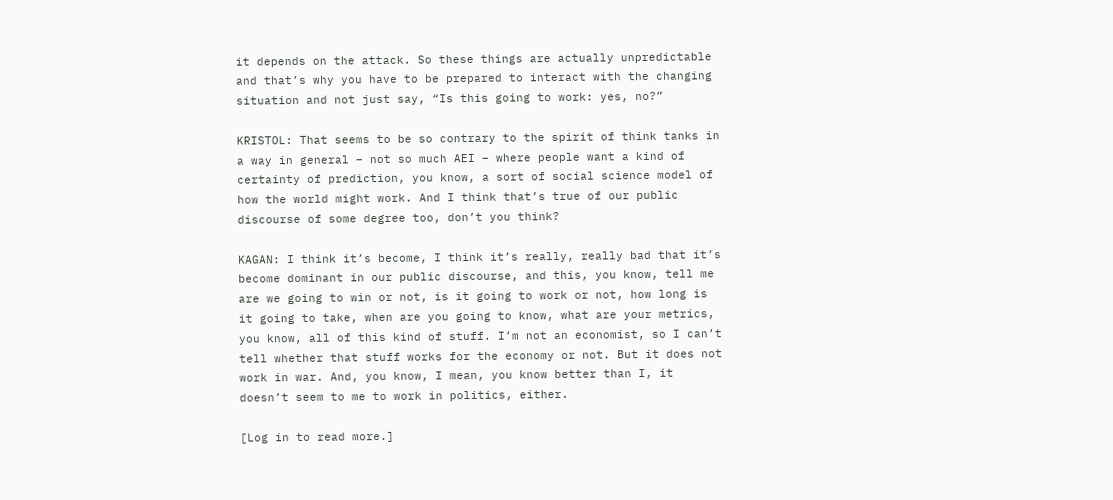it depends on the attack. So these things are actually unpredictable and that’s why you have to be prepared to interact with the changing situation and not just say, “Is this going to work: yes, no?”

KRISTOL: That seems to be so contrary to the spirit of think tanks in a way in general – not so much AEI – where people want a kind of certainty of prediction, you know, a sort of social science model of how the world might work. And I think that’s true of our public discourse of some degree too, don’t you think?

KAGAN: I think it’s become, I think it’s really, really bad that it’s become dominant in our public discourse, and this, you know, tell me are we going to win or not, is it going to work or not, how long is it going to take, when are you going to know, what are your metrics, you know, all of this kind of stuff. I’m not an economist, so I can’t tell whether that stuff works for the economy or not. But it does not work in war. And, you know, I mean, you know better than I, it doesn’t seem to me to work in politics, either.

[Log in to read more.]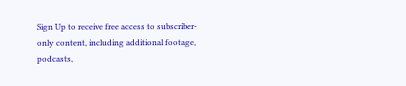Sign Up to receive free access to subscriber-only content, including additional footage, podcasts,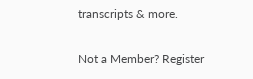transcripts & more.

Not a Member? Register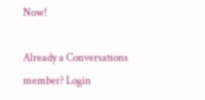Now!

Already a Conversations member? Login